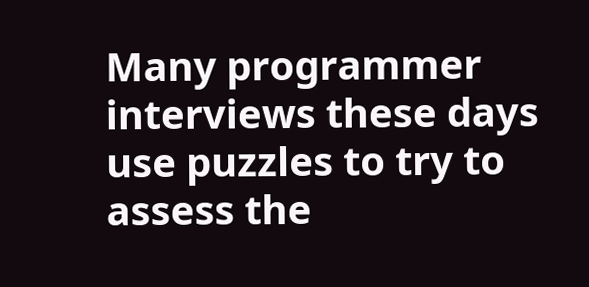Many programmer interviews these days use puzzles to try to assess the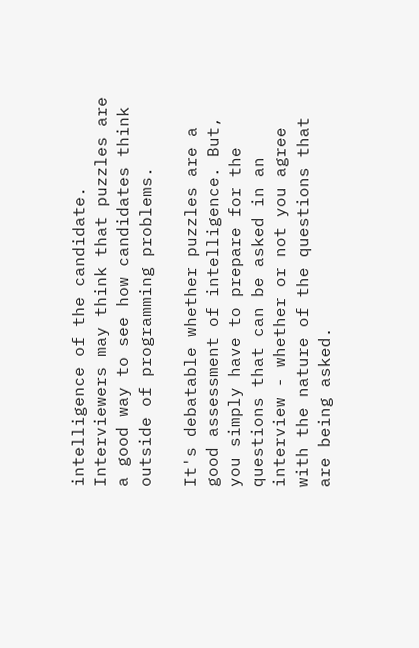intelligence of the candidate. Interviewers may think that puzzles are a good way to see how candidates think outside of programming problems.

It's debatable whether puzzles are a good assessment of intelligence. But, you simply have to prepare for the questions that can be asked in an interview - whether or not you agree with the nature of the questions that are being asked.